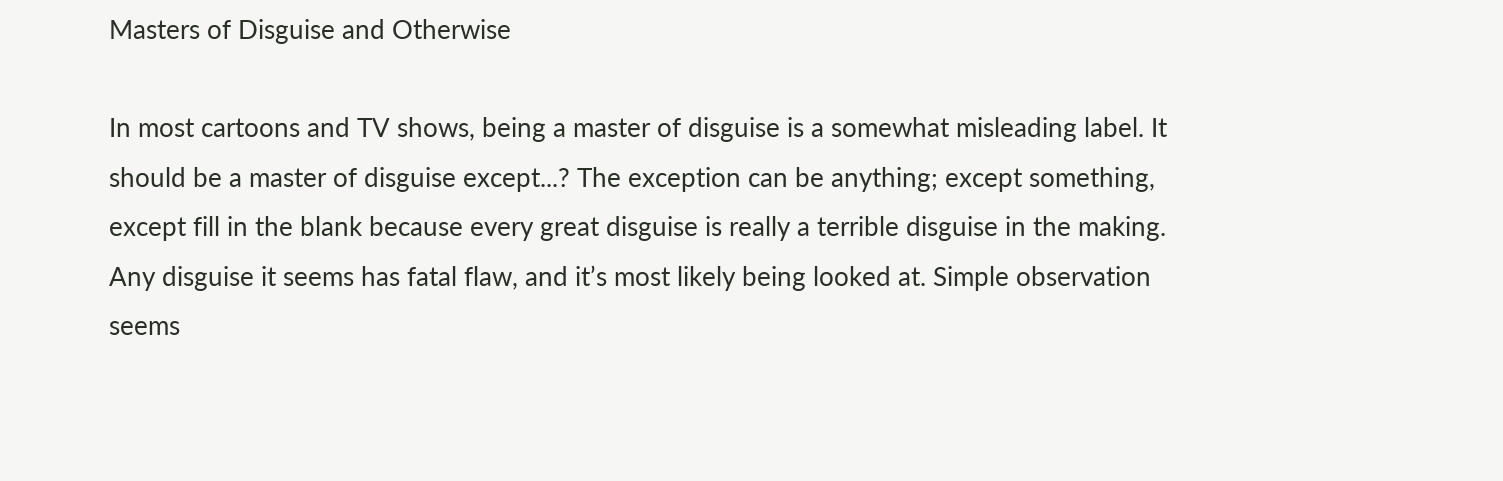Masters of Disguise and Otherwise

In most cartoons and TV shows, being a master of disguise is a somewhat misleading label. It should be a master of disguise except...? The exception can be anything; except something, except fill in the blank because every great disguise is really a terrible disguise in the making. Any disguise it seems has fatal flaw, and it’s most likely being looked at. Simple observation seems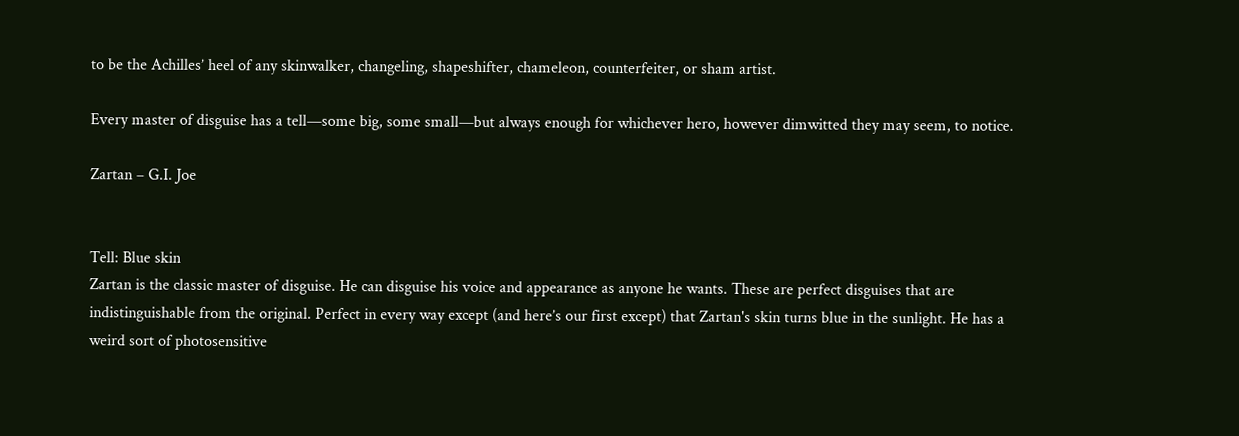to be the Achilles’ heel of any skinwalker, changeling, shapeshifter, chameleon, counterfeiter, or sham artist.

Every master of disguise has a tell—some big, some small—but always enough for whichever hero, however dimwitted they may seem, to notice.

Zartan – G.I. Joe


Tell: Blue skin
Zartan is the classic master of disguise. He can disguise his voice and appearance as anyone he wants. These are perfect disguises that are indistinguishable from the original. Perfect in every way except (and here’s our first except) that Zartan's skin turns blue in the sunlight. He has a weird sort of photosensitive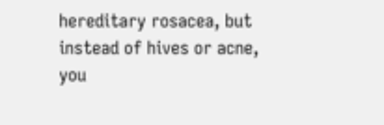hereditary rosacea, but instead of hives or acne, you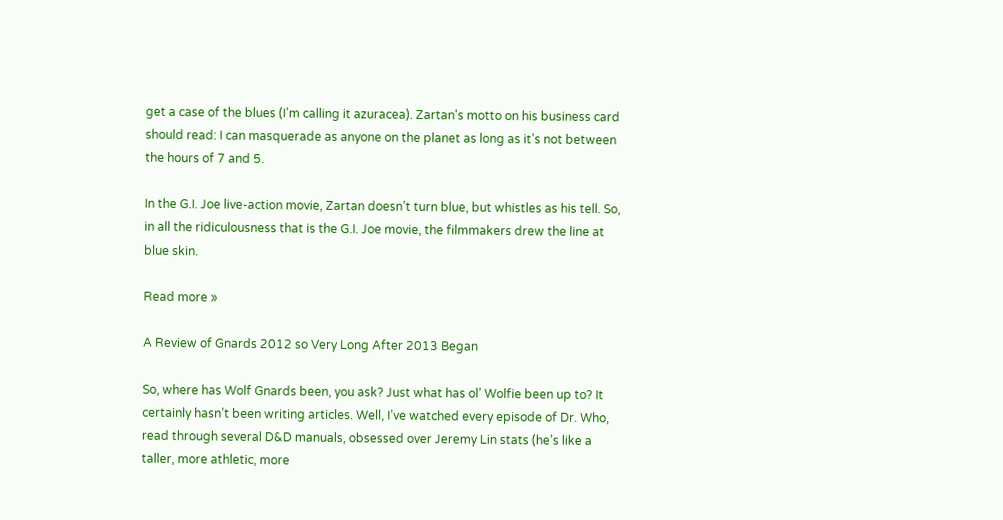get a case of the blues (I’m calling it azuracea). Zartan's motto on his business card should read: I can masquerade as anyone on the planet as long as it’s not between the hours of 7 and 5.

In the G.I. Joe live-action movie, Zartan doesn’t turn blue, but whistles as his tell. So, in all the ridiculousness that is the G.I. Joe movie, the filmmakers drew the line at blue skin.

Read more »

A Review of Gnards 2012 so Very Long After 2013 Began

So, where has Wolf Gnards been, you ask? Just what has ol’ Wolfie been up to? It certainly hasn’t been writing articles. Well, I’ve watched every episode of Dr. Who, read through several D&D manuals, obsessed over Jeremy Lin stats (he’s like a taller, more athletic, more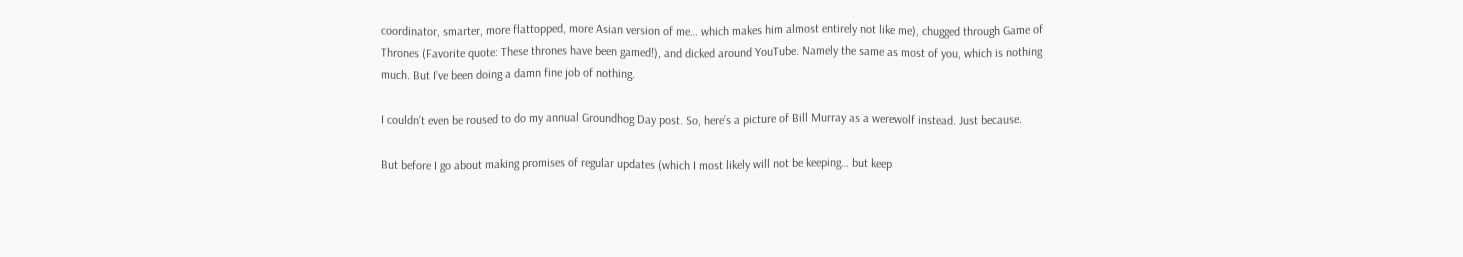coordinator, smarter, more flattopped, more Asian version of me… which makes him almost entirely not like me), chugged through Game of Thrones (Favorite quote: These thrones have been gamed!), and dicked around YouTube. Namely the same as most of you, which is nothing much. But I’ve been doing a damn fine job of nothing.

I couldn’t even be roused to do my annual Groundhog Day post. So, here’s a picture of Bill Murray as a werewolf instead. Just because.

But before I go about making promises of regular updates (which I most likely will not be keeping… but keep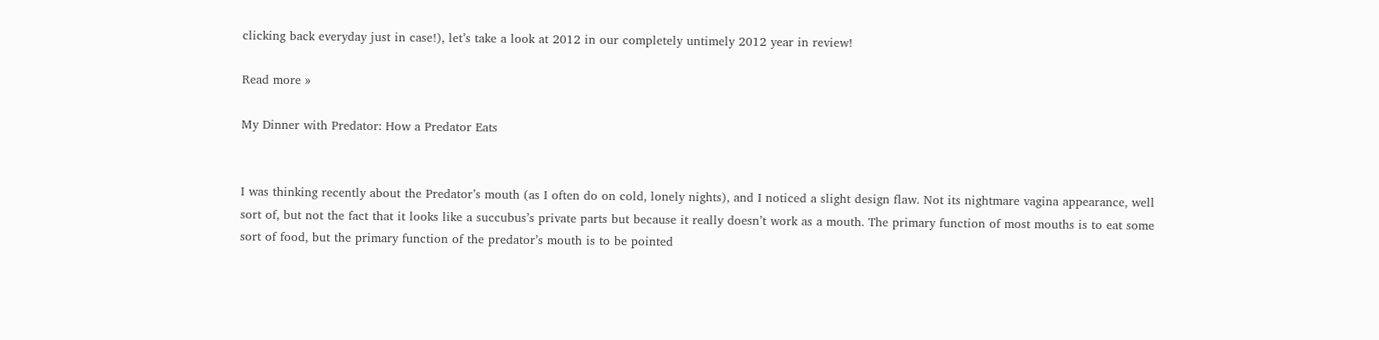clicking back everyday just in case!), let’s take a look at 2012 in our completely untimely 2012 year in review!

Read more »

My Dinner with Predator: How a Predator Eats


I was thinking recently about the Predator’s mouth (as I often do on cold, lonely nights), and I noticed a slight design flaw. Not its nightmare vagina appearance, well sort of, but not the fact that it looks like a succubus’s private parts but because it really doesn’t work as a mouth. The primary function of most mouths is to eat some sort of food, but the primary function of the predator’s mouth is to be pointed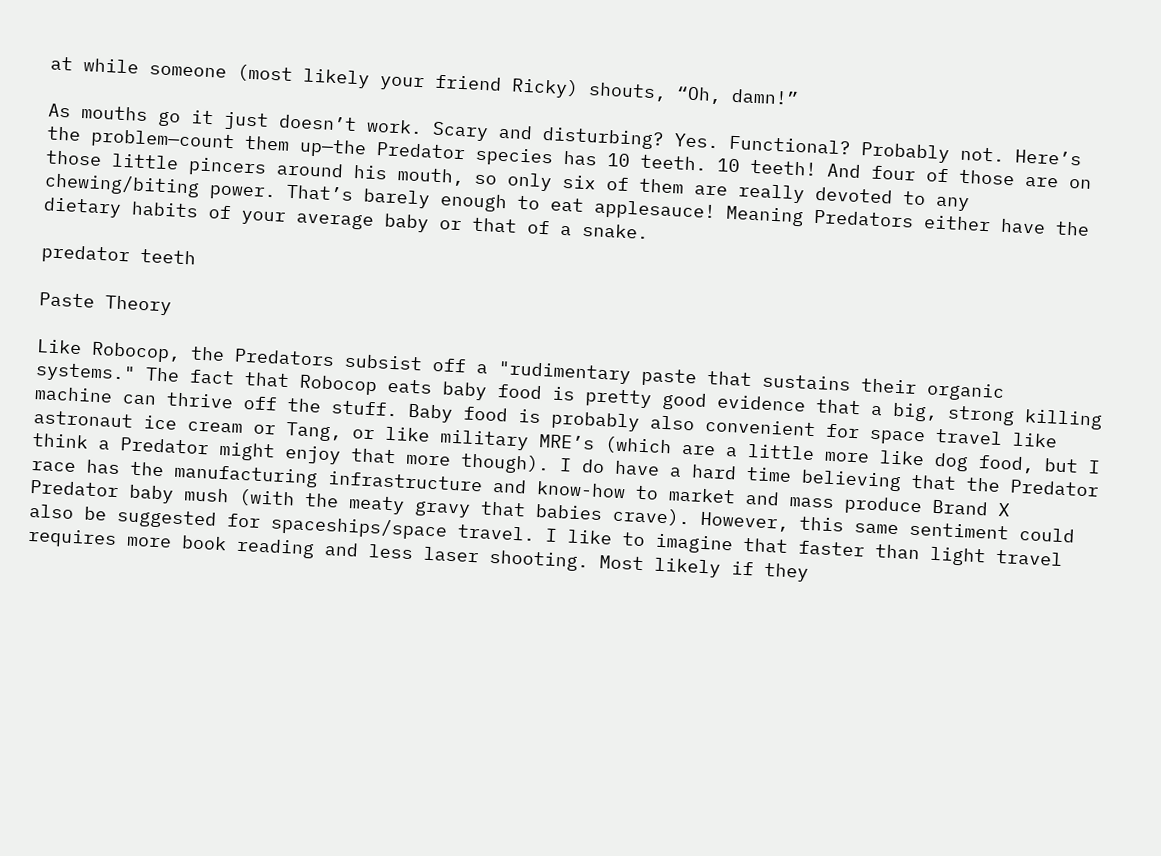at while someone (most likely your friend Ricky) shouts, “Oh, damn!”

As mouths go it just doesn’t work. Scary and disturbing? Yes. Functional? Probably not. Here’s the problem—count them up—the Predator species has 10 teeth. 10 teeth! And four of those are on those little pincers around his mouth, so only six of them are really devoted to any chewing/biting power. That’s barely enough to eat applesauce! Meaning Predators either have the dietary habits of your average baby or that of a snake.

predator teeth

Paste Theory

Like Robocop, the Predators subsist off a "rudimentary paste that sustains their organic systems." The fact that Robocop eats baby food is pretty good evidence that a big, strong killing machine can thrive off the stuff. Baby food is probably also convenient for space travel like astronaut ice cream or Tang, or like military MRE’s (which are a little more like dog food, but I think a Predator might enjoy that more though). I do have a hard time believing that the Predator race has the manufacturing infrastructure and know-how to market and mass produce Brand X Predator baby mush (with the meaty gravy that babies crave). However, this same sentiment could also be suggested for spaceships/space travel. I like to imagine that faster than light travel requires more book reading and less laser shooting. Most likely if they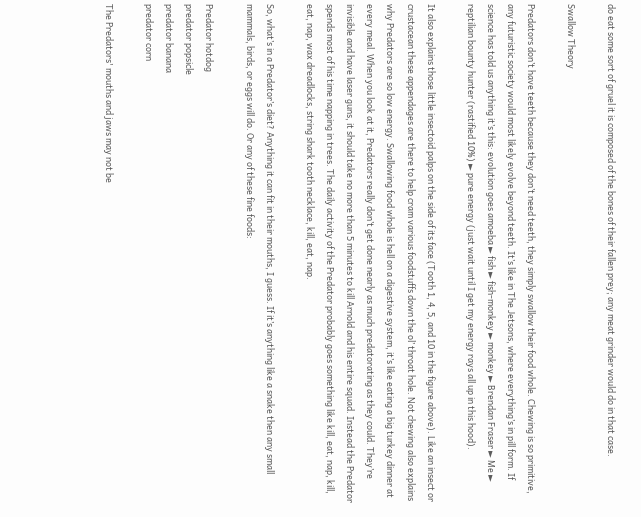do eat some sort of gruel it is composed of the bones of their fallen prey; any meat grinder would do in that case.

Swallow Theory

Predators don’t have teeth because they don’t need teeth, they simply swallow their food whole. Chewing is so primitive, any futuristic society would most likely evolve beyond teeth. It’s like in The Jetsons, where everything’s in pill form. If science has told us anything it’s this: evolution goes amoeba ► fish ► fish-monkey ► monkey ► Brendan Fraser ► Me ► reptilian bounty hunter (rastified 10%) ► pure energy (just wait until I get my energy rays all up in this hood).

It also explains those little insectoid palps on the side of its face (Tooth 1, 4, 5, and 10 in the figure above). Like an insect or crustacean these appendages are there to help cram various foodstuffs down the ol’ throat hole. Not chewing also explains why Predators are so low energy. Swallowing food whole is hell on a digestive system, it’s like eating a big turkey dinner at every meal. When you look at it, Predators really don’t get done nearly as much predatorating as they could. They’re invisible and have laser guns, it should take no more than 5 minutes to kill Arnold and his entire squad. Instead the Predator spends most of his time napping in trees. The daily activity of the Predator probably goes something like kill, eat, nap, kill, eat, nap, wax dreadlocks, string shark tooth necklace, kill, eat, nap.

So, what’s in a Predator’s diet? Anything it can fit in their mouths, I guess. If it’s anything like a snake then any small mammals, birds, or eggs will do. Or any of these fine foods:

Predator hotdog
predator popsicle
predator banana
predator corn

The Predators' mouths and jaws may not be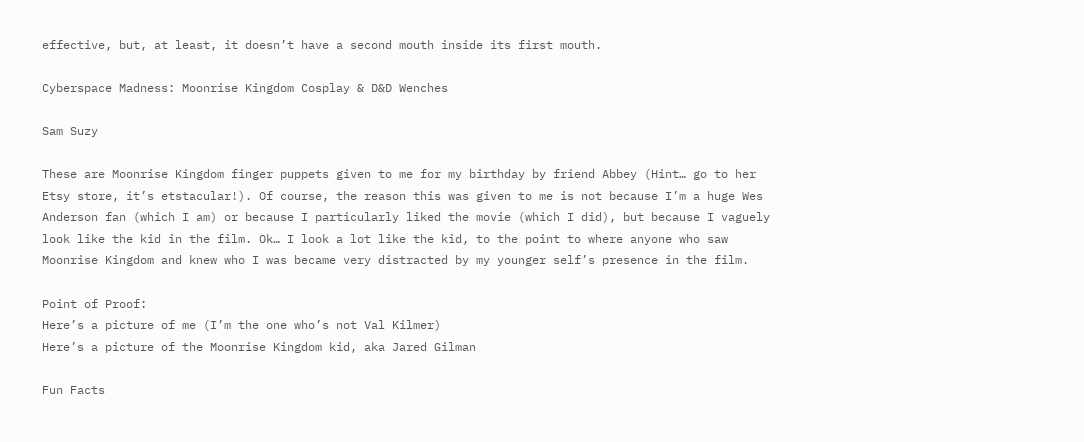effective, but, at least, it doesn’t have a second mouth inside its first mouth.

Cyberspace Madness: Moonrise Kingdom Cosplay & D&D Wenches

Sam Suzy

These are Moonrise Kingdom finger puppets given to me for my birthday by friend Abbey (Hint… go to her Etsy store, it’s etstacular!). Of course, the reason this was given to me is not because I’m a huge Wes Anderson fan (which I am) or because I particularly liked the movie (which I did), but because I vaguely look like the kid in the film. Ok… I look a lot like the kid, to the point to where anyone who saw Moonrise Kingdom and knew who I was became very distracted by my younger self’s presence in the film.

Point of Proof:
Here’s a picture of me (I’m the one who’s not Val Kilmer)
Here’s a picture of the Moonrise Kingdom kid, aka Jared Gilman

Fun Facts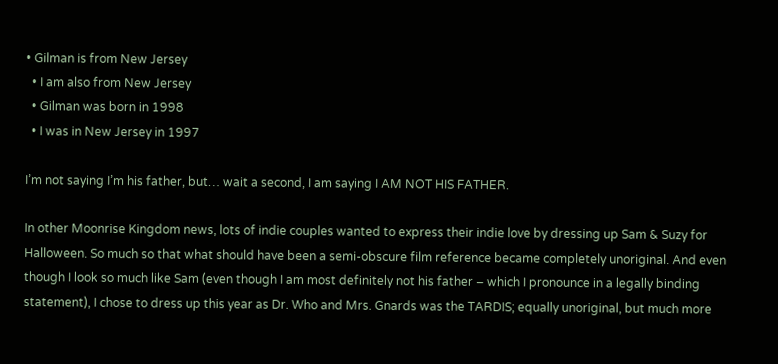• Gilman is from New Jersey
  • I am also from New Jersey
  • Gilman was born in 1998
  • I was in New Jersey in 1997

I’m not saying I’m his father, but… wait a second, I am saying I AM NOT HIS FATHER.

In other Moonrise Kingdom news, lots of indie couples wanted to express their indie love by dressing up Sam & Suzy for Halloween. So much so that what should have been a semi-obscure film reference became completely unoriginal. And even though I look so much like Sam (even though I am most definitely not his father – which I pronounce in a legally binding statement), I chose to dress up this year as Dr. Who and Mrs. Gnards was the TARDIS; equally unoriginal, but much more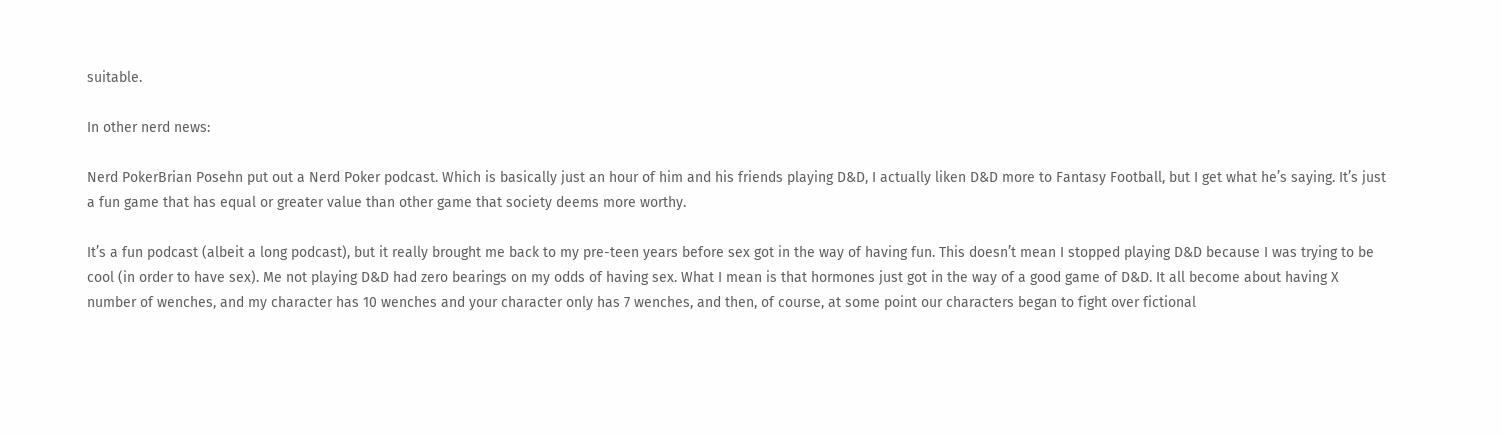suitable.

In other nerd news:

Nerd PokerBrian Posehn put out a Nerd Poker podcast. Which is basically just an hour of him and his friends playing D&D, I actually liken D&D more to Fantasy Football, but I get what he’s saying. It’s just a fun game that has equal or greater value than other game that society deems more worthy.

It’s a fun podcast (albeit a long podcast), but it really brought me back to my pre-teen years before sex got in the way of having fun. This doesn’t mean I stopped playing D&D because I was trying to be cool (in order to have sex). Me not playing D&D had zero bearings on my odds of having sex. What I mean is that hormones just got in the way of a good game of D&D. It all become about having X number of wenches, and my character has 10 wenches and your character only has 7 wenches, and then, of course, at some point our characters began to fight over fictional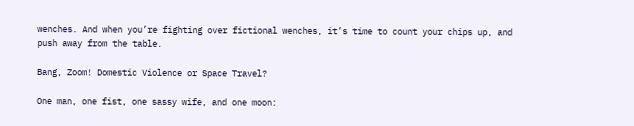wenches. And when you’re fighting over fictional wenches, it’s time to count your chips up, and push away from the table.

Bang, Zoom! Domestic Violence or Space Travel?

One man, one fist, one sassy wife, and one moon: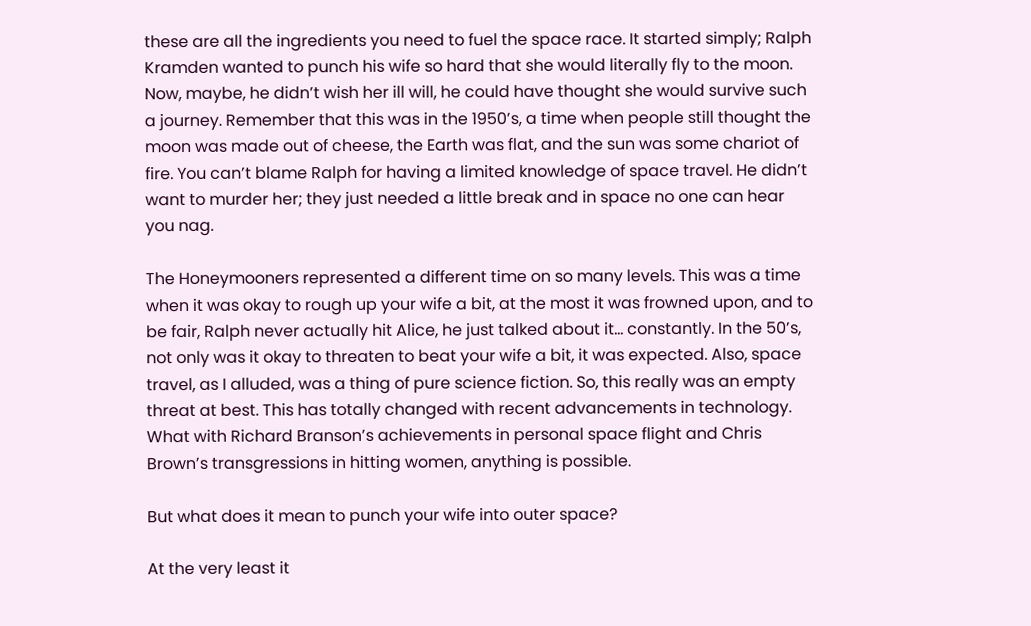these are all the ingredients you need to fuel the space race. It started simply; Ralph Kramden wanted to punch his wife so hard that she would literally fly to the moon. Now, maybe, he didn’t wish her ill will, he could have thought she would survive such a journey. Remember that this was in the 1950’s, a time when people still thought the moon was made out of cheese, the Earth was flat, and the sun was some chariot of fire. You can’t blame Ralph for having a limited knowledge of space travel. He didn’t want to murder her; they just needed a little break and in space no one can hear you nag.

The Honeymooners represented a different time on so many levels. This was a time when it was okay to rough up your wife a bit, at the most it was frowned upon, and to be fair, Ralph never actually hit Alice, he just talked about it… constantly. In the 50’s, not only was it okay to threaten to beat your wife a bit, it was expected. Also, space travel, as I alluded, was a thing of pure science fiction. So, this really was an empty threat at best. This has totally changed with recent advancements in technology. What with Richard Branson’s achievements in personal space flight and Chris Brown’s transgressions in hitting women, anything is possible.

But what does it mean to punch your wife into outer space?

At the very least it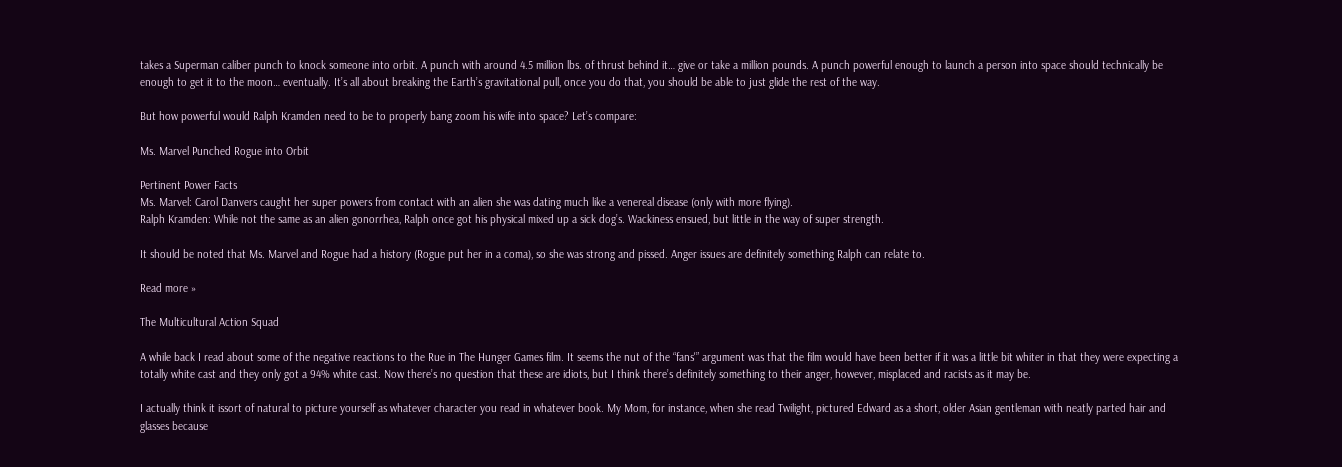takes a Superman caliber punch to knock someone into orbit. A punch with around 4.5 million lbs. of thrust behind it… give or take a million pounds. A punch powerful enough to launch a person into space should technically be enough to get it to the moon… eventually. It’s all about breaking the Earth’s gravitational pull, once you do that, you should be able to just glide the rest of the way.

But how powerful would Ralph Kramden need to be to properly bang zoom his wife into space? Let’s compare:

Ms. Marvel Punched Rogue into Orbit

Pertinent Power Facts
Ms. Marvel: Carol Danvers caught her super powers from contact with an alien she was dating much like a venereal disease (only with more flying).
Ralph Kramden: While not the same as an alien gonorrhea, Ralph once got his physical mixed up a sick dog’s. Wackiness ensued, but little in the way of super strength.

It should be noted that Ms. Marvel and Rogue had a history (Rogue put her in a coma), so she was strong and pissed. Anger issues are definitely something Ralph can relate to.

Read more »

The Multicultural Action Squad

A while back I read about some of the negative reactions to the Rue in The Hunger Games film. It seems the nut of the “fans'” argument was that the film would have been better if it was a little bit whiter in that they were expecting a totally white cast and they only got a 94% white cast. Now there’s no question that these are idiots, but I think there’s definitely something to their anger, however, misplaced and racists as it may be.

I actually think it issort of natural to picture yourself as whatever character you read in whatever book. My Mom, for instance, when she read Twilight, pictured Edward as a short, older Asian gentleman with neatly parted hair and glasses because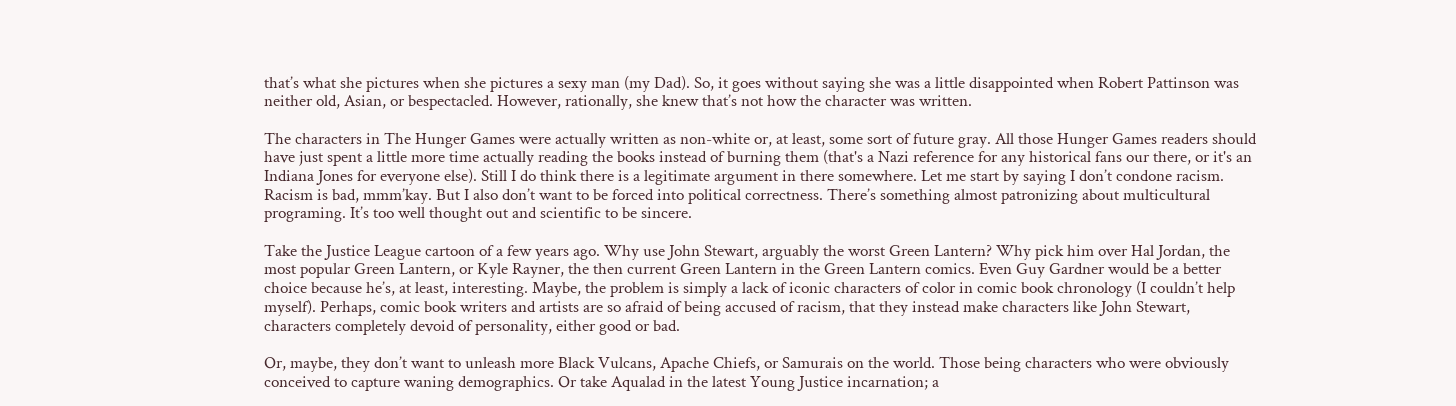that’s what she pictures when she pictures a sexy man (my Dad). So, it goes without saying she was a little disappointed when Robert Pattinson was neither old, Asian, or bespectacled. However, rationally, she knew that’s not how the character was written.

The characters in The Hunger Games were actually written as non-white or, at least, some sort of future gray. All those Hunger Games readers should have just spent a little more time actually reading the books instead of burning them (that's a Nazi reference for any historical fans our there, or it's an Indiana Jones for everyone else). Still I do think there is a legitimate argument in there somewhere. Let me start by saying I don’t condone racism. Racism is bad, mmm’kay. But I also don’t want to be forced into political correctness. There’s something almost patronizing about multicultural programing. It’s too well thought out and scientific to be sincere.

Take the Justice League cartoon of a few years ago. Why use John Stewart, arguably the worst Green Lantern? Why pick him over Hal Jordan, the most popular Green Lantern, or Kyle Rayner, the then current Green Lantern in the Green Lantern comics. Even Guy Gardner would be a better choice because he’s, at least, interesting. Maybe, the problem is simply a lack of iconic characters of color in comic book chronology (I couldn’t help myself). Perhaps, comic book writers and artists are so afraid of being accused of racism, that they instead make characters like John Stewart, characters completely devoid of personality, either good or bad.

Or, maybe, they don’t want to unleash more Black Vulcans, Apache Chiefs, or Samurais on the world. Those being characters who were obviously conceived to capture waning demographics. Or take Aqualad in the latest Young Justice incarnation; a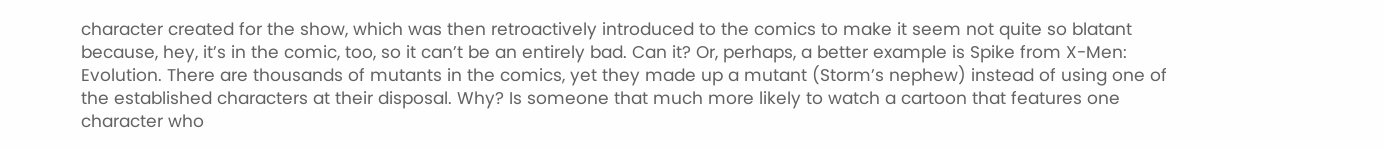character created for the show, which was then retroactively introduced to the comics to make it seem not quite so blatant because, hey, it’s in the comic, too, so it can’t be an entirely bad. Can it? Or, perhaps, a better example is Spike from X-Men: Evolution. There are thousands of mutants in the comics, yet they made up a mutant (Storm’s nephew) instead of using one of the established characters at their disposal. Why? Is someone that much more likely to watch a cartoon that features one character who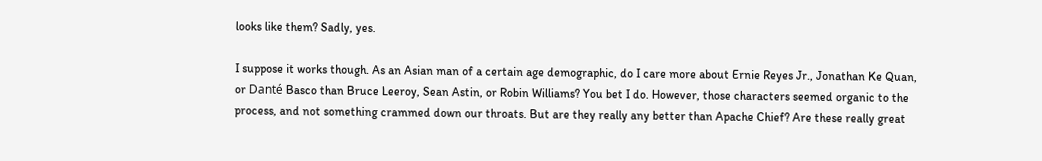looks like them? Sadly, yes.

I suppose it works though. As an Asian man of a certain age demographic, do I care more about Ernie Reyes Jr., Jonathan Ke Quan, or Danté Basco than Bruce Leeroy, Sean Astin, or Robin Williams? You bet I do. However, those characters seemed organic to the process, and not something crammed down our throats. But are they really any better than Apache Chief? Are these really great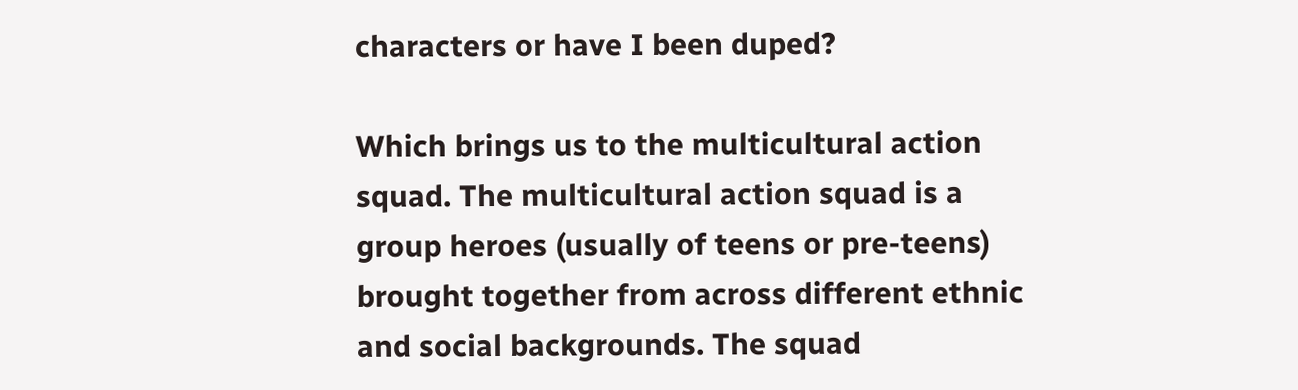characters or have I been duped?

Which brings us to the multicultural action squad. The multicultural action squad is a group heroes (usually of teens or pre-teens) brought together from across different ethnic and social backgrounds. The squad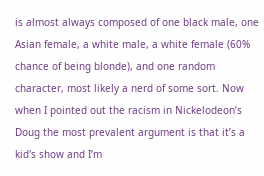is almost always composed of one black male, one Asian female, a white male, a white female (60% chance of being blonde), and one random character, most likely a nerd of some sort. Now when I pointed out the racism in Nickelodeon’s Doug the most prevalent argument is that it’s a kid's show and I’m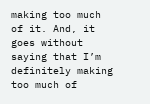making too much of it. And, it goes without saying that I’m definitely making too much of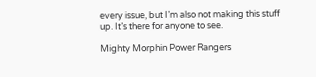every issue, but I’m also not making this stuff up. It’s there for anyone to see.

Mighty Morphin Power Rangers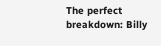The perfect breakdown: Billy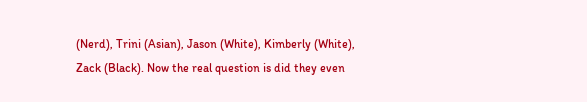(Nerd), Trini (Asian), Jason (White), Kimberly (White), Zack (Black). Now the real question is did they even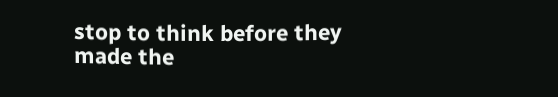stop to think before they made the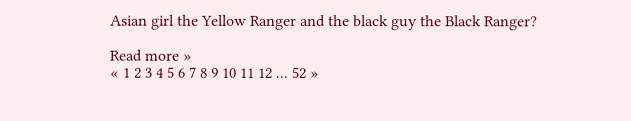Asian girl the Yellow Ranger and the black guy the Black Ranger?

Read more »
« 1 2 3 4 5 6 7 8 9 10 11 12 ... 52 »